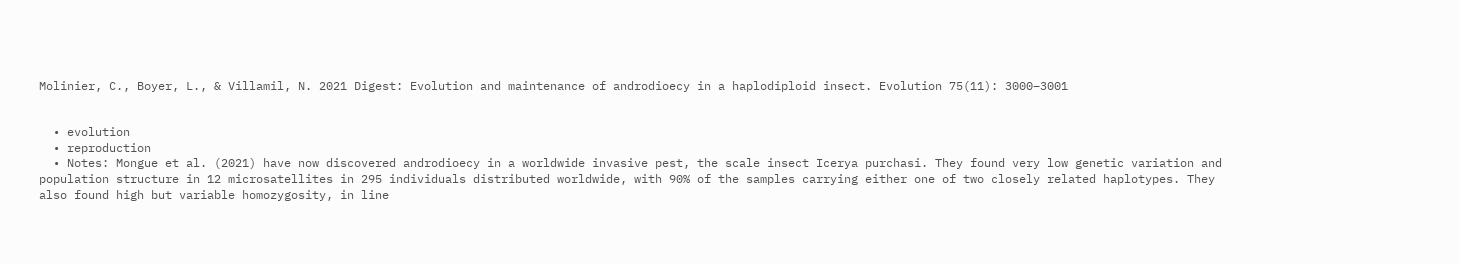Molinier, C., Boyer, L., & Villamil, N. 2021 Digest: Evolution and maintenance of androdioecy in a haplodiploid insect. Evolution 75(11): 3000–3001


  • evolution
  • reproduction
  • Notes: Mongue et al. (2021) have now discovered androdioecy in a worldwide invasive pest, the scale insect Icerya purchasi. They found very low genetic variation and population structure in 12 microsatellites in 295 individuals distributed worldwide, with 90% of the samples carrying either one of two closely related haplotypes. They also found high but variable homozygosity, in line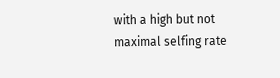with a high but not maximal selfing rate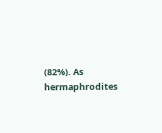(82%). As hermaphrodites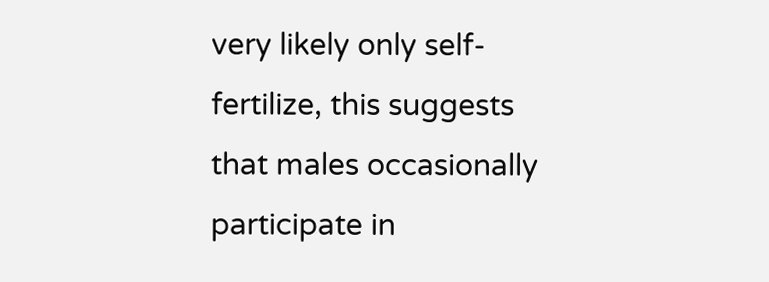very likely only self-fertilize, this suggests that males occasionally participate in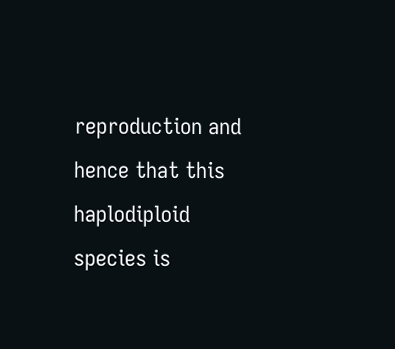reproduction and hence that this haplodiploid species is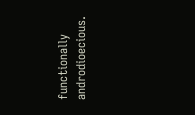functionally androdioecious.